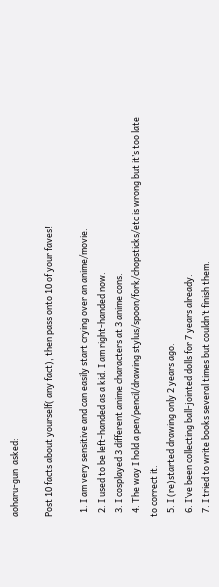aoharu-gun  asked:

Post 10 facts about yourself( any fact), then pass onto 10 of your faves!

  1. I am very sensitive and can easily start crying over an anime/movie.
  2. I used to be left-handed as a kid. I am right-handed now.
  3. I cosplayed 3 different anime characters at 3 anime cons.
  4. The way I hold a pen/pencil/drawing stylus/spoon/fork/chopsticks/etc is wrong but it’s too late to correct it.
  5. I (re)started drawing only 2 years ago.
  6. I’ve been collecting ball-jointed dolls for 7 years already.
  7. I tried to write books several times but couldn’t finish them.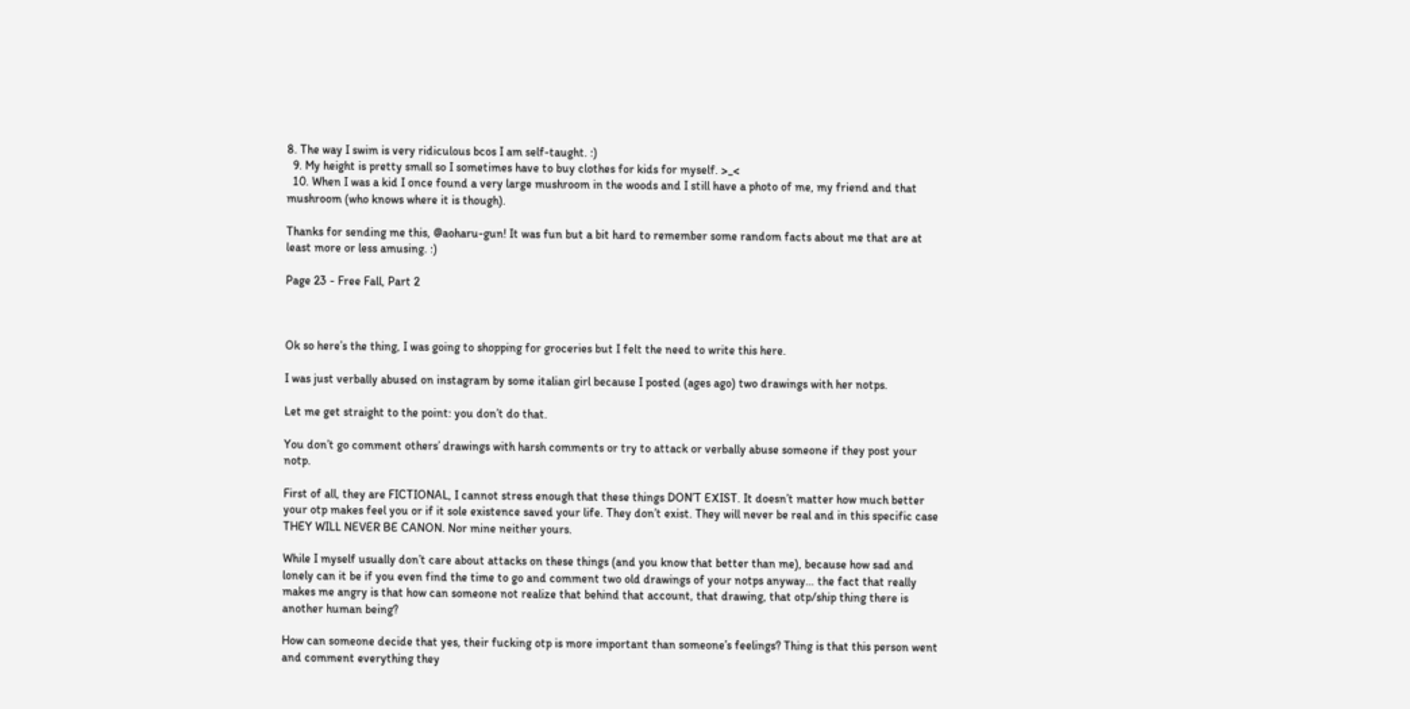8. The way I swim is very ridiculous bcos I am self-taught. :)
  9. My height is pretty small so I sometimes have to buy clothes for kids for myself. >_<
  10. When I was a kid I once found a very large mushroom in the woods and I still have a photo of me, my friend and that mushroom (who knows where it is though).

Thanks for sending me this, @aoharu-gun! It was fun but a bit hard to remember some random facts about me that are at least more or less amusing. :)

Page 23 - Free Fall, Part 2



Ok so here’s the thing, I was going to shopping for groceries but I felt the need to write this here.

I was just verbally abused on instagram by some italian girl because I posted (ages ago) two drawings with her notps.

Let me get straight to the point: you don’t do that.

You don’t go comment others’ drawings with harsh comments or try to attack or verbally abuse someone if they post your notp.

First of all, they are FICTIONAL, I cannot stress enough that these things DON’T EXIST. It doesn’t matter how much better your otp makes feel you or if it sole existence saved your life. They don’t exist. They will never be real and in this specific case THEY WILL NEVER BE CANON. Nor mine neither yours.

While I myself usually don’t care about attacks on these things (and you know that better than me), because how sad and lonely can it be if you even find the time to go and comment two old drawings of your notps anyway… the fact that really makes me angry is that how can someone not realize that behind that account, that drawing, that otp/ship thing there is another human being?

How can someone decide that yes, their fucking otp is more important than someone’s feelings? Thing is that this person went and comment everything they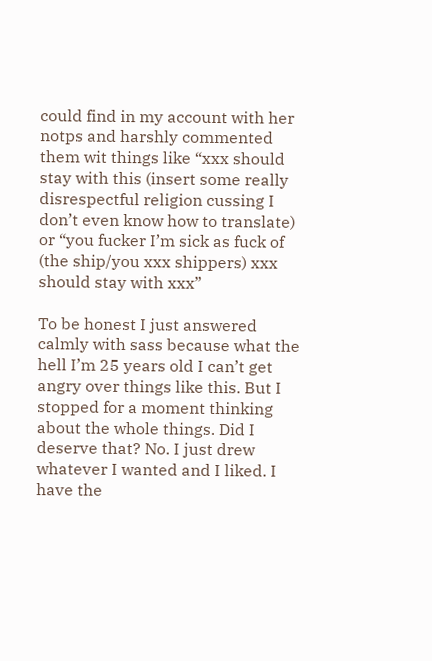could find in my account with her notps and harshly commented them wit things like “xxx should stay with this (insert some really disrespectful religion cussing I don’t even know how to translate) or “you fucker I’m sick as fuck of (the ship/you xxx shippers) xxx should stay with xxx”

To be honest I just answered calmly with sass because what the hell I’m 25 years old I can’t get angry over things like this. But I stopped for a moment thinking about the whole things. Did I deserve that? No. I just drew whatever I wanted and I liked. I have the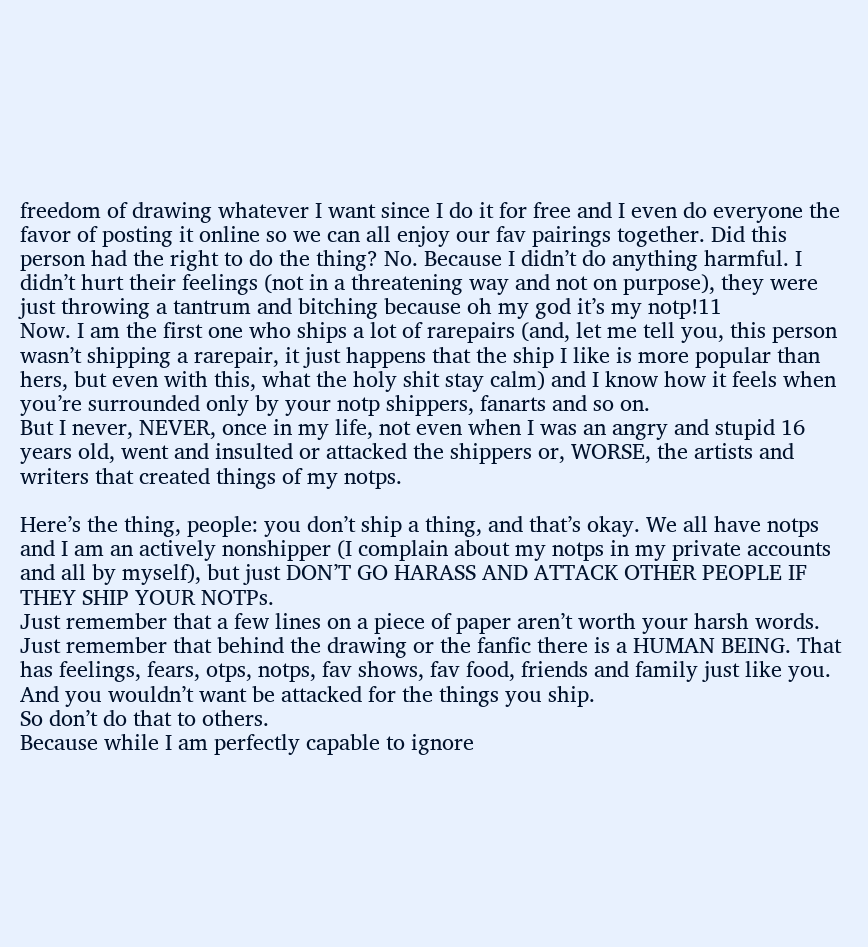freedom of drawing whatever I want since I do it for free and I even do everyone the favor of posting it online so we can all enjoy our fav pairings together. Did this person had the right to do the thing? No. Because I didn’t do anything harmful. I didn’t hurt their feelings (not in a threatening way and not on purpose), they were just throwing a tantrum and bitching because oh my god it’s my notp!11
Now. I am the first one who ships a lot of rarepairs (and, let me tell you, this person wasn’t shipping a rarepair, it just happens that the ship I like is more popular than hers, but even with this, what the holy shit stay calm) and I know how it feels when you’re surrounded only by your notp shippers, fanarts and so on.
But I never, NEVER, once in my life, not even when I was an angry and stupid 16 years old, went and insulted or attacked the shippers or, WORSE, the artists and writers that created things of my notps.

Here’s the thing, people: you don’t ship a thing, and that’s okay. We all have notps and I am an actively nonshipper (I complain about my notps in my private accounts and all by myself), but just DON’T GO HARASS AND ATTACK OTHER PEOPLE IF THEY SHIP YOUR NOTPs.
Just remember that a few lines on a piece of paper aren’t worth your harsh words. Just remember that behind the drawing or the fanfic there is a HUMAN BEING. That has feelings, fears, otps, notps, fav shows, fav food, friends and family just like you.
And you wouldn’t want be attacked for the things you ship.
So don’t do that to others.
Because while I am perfectly capable to ignore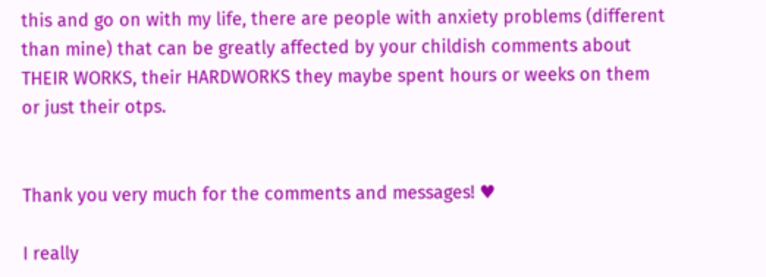this and go on with my life, there are people with anxiety problems (different than mine) that can be greatly affected by your childish comments about THEIR WORKS, their HARDWORKS they maybe spent hours or weeks on them or just their otps.


Thank you very much for the comments and messages! ♥

I really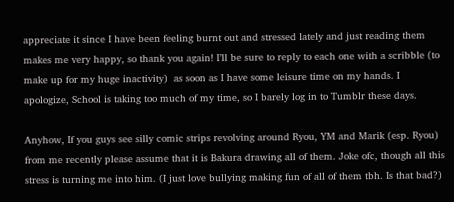appreciate it since I have been feeling burnt out and stressed lately and just reading them makes me very happy, so thank you again! I’ll be sure to reply to each one with a scribble (to make up for my huge inactivity)  as soon as I have some leisure time on my hands. I apologize, School is taking too much of my time, so I barely log in to Tumblr these days.

Anyhow, If you guys see silly comic strips revolving around Ryou, YM and Marik (esp. Ryou) from me recently please assume that it is Bakura drawing all of them. Joke ofc, though all this stress is turning me into him. (I just love bullying making fun of all of them tbh. Is that bad?)